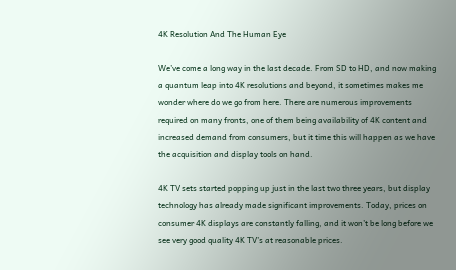4K Resolution And The Human Eye

We’ve come a long way in the last decade. From SD to HD, and now making a quantum leap into 4K resolutions and beyond, it sometimes makes me wonder where do we go from here. There are numerous improvements required on many fronts, one of them being availability of 4K content and increased demand from consumers, but it time this will happen as we have the acquisition and display tools on hand.

4K TV sets started popping up just in the last two three years, but display technology has already made significant improvements. Today, prices on consumer 4K displays are constantly falling, and it won’t be long before we see very good quality 4K TV’s at reasonable prices.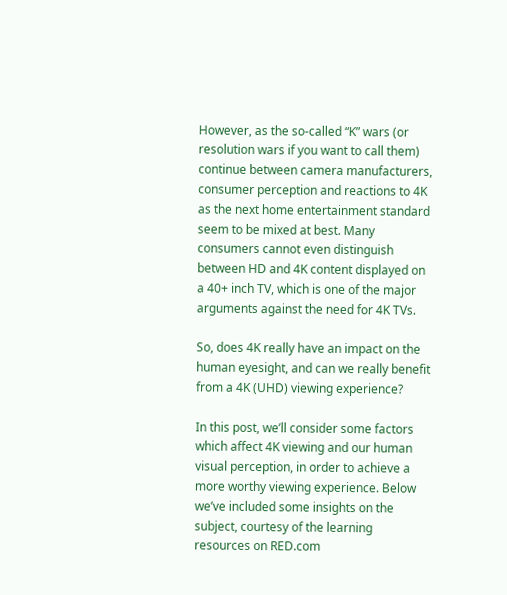However, as the so-called “K” wars (or resolution wars if you want to call them) continue between camera manufacturers, consumer perception and reactions to 4K as the next home entertainment standard seem to be mixed at best. Many consumers cannot even distinguish between HD and 4K content displayed on a 40+ inch TV, which is one of the major arguments against the need for 4K TVs.

So, does 4K really have an impact on the human eyesight, and can we really benefit from a 4K (UHD) viewing experience?

In this post, we’ll consider some factors which affect 4K viewing and our human visual perception, in order to achieve a more worthy viewing experience. Below we’ve included some insights on the subject, courtesy of the learning resources on RED.com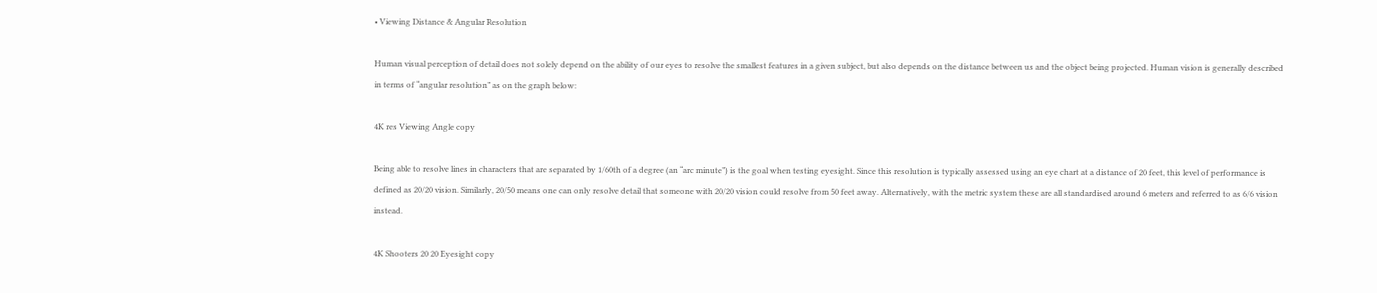• Viewing Distance & Angular Resolution

Human visual perception of detail does not solely depend on the ability of our eyes to resolve the smallest features in a given subject, but also depends on the distance between us and the object being projected. Human vision is generally described in terms of “angular resolution” as on the graph below:

4K res Viewing Angle copy

Being able to resolve lines in characters that are separated by 1/60th of a degree (an “arc minute”) is the goal when testing eyesight. Since this resolution is typically assessed using an eye chart at a distance of 20 feet, this level of performance is defined as 20/20 vision. Similarly, 20/50 means one can only resolve detail that someone with 20/20 vision could resolve from 50 feet away. Alternatively, with the metric system these are all standardised around 6 meters and referred to as 6/6 vision instead.

4K Shooters 20 20 Eyesight copy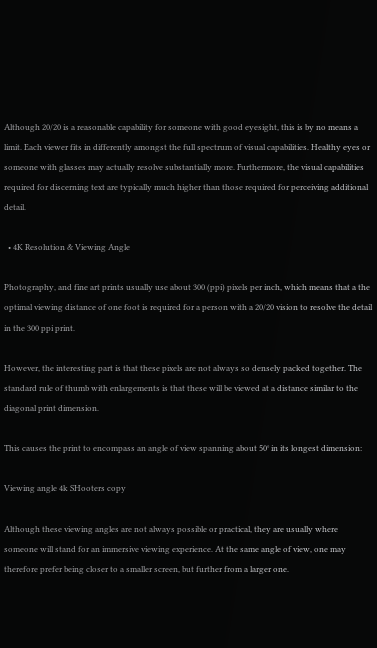Although 20/20 is a reasonable capability for someone with good eyesight, this is by no means a limit. Each viewer fits in differently amongst the full spectrum of visual capabilities. Healthy eyes or someone with glasses may actually resolve substantially more. Furthermore, the visual capabilities required for discerning text are typically much higher than those required for perceiving additional detail.

  • 4K Resolution & Viewing Angle

Photography, and fine art prints usually use about 300 (ppi) pixels per inch, which means that a the optimal viewing distance of one foot is required for a person with a 20/20 vision to resolve the detail in the 300 ppi print.

However, the interesting part is that these pixels are not always so densely packed together. The standard rule of thumb with enlargements is that these will be viewed at a distance similar to the diagonal print dimension.

This causes the print to encompass an angle of view spanning about 50° in its longest dimension:

Viewing angle 4k SHooters copy

Although these viewing angles are not always possible or practical, they are usually where someone will stand for an immersive viewing experience. At the same angle of view, one may therefore prefer being closer to a smaller screen, but further from a larger one.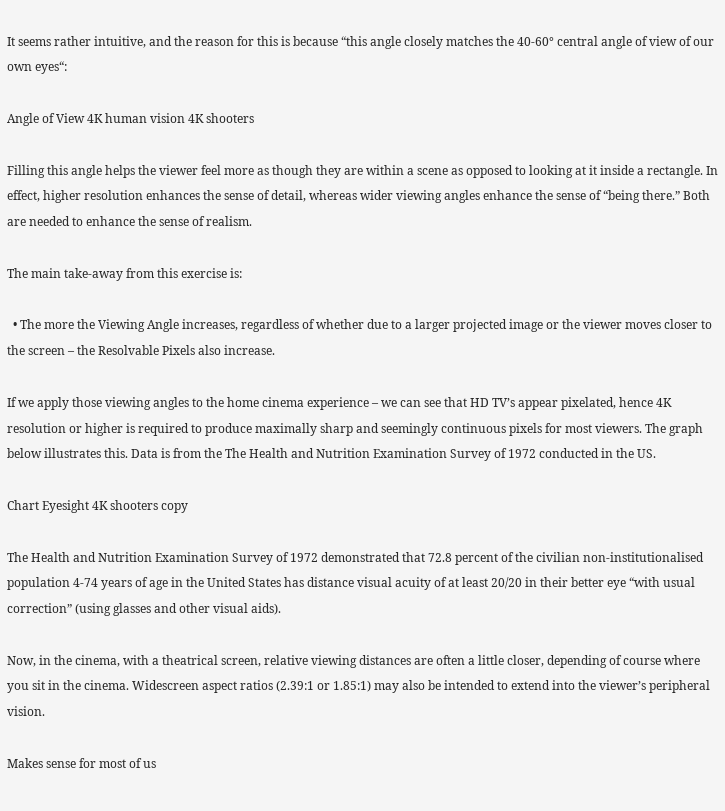It seems rather intuitive, and the reason for this is because “this angle closely matches the 40-60° central angle of view of our own eyes“:

Angle of View 4K human vision 4K shooters

Filling this angle helps the viewer feel more as though they are within a scene as opposed to looking at it inside a rectangle. In effect, higher resolution enhances the sense of detail, whereas wider viewing angles enhance the sense of “being there.” Both are needed to enhance the sense of realism.

The main take-away from this exercise is:

  • The more the Viewing Angle increases, regardless of whether due to a larger projected image or the viewer moves closer to the screen – the Resolvable Pixels also increase.

If we apply those viewing angles to the home cinema experience – we can see that HD TV’s appear pixelated, hence 4K resolution or higher is required to produce maximally sharp and seemingly continuous pixels for most viewers. The graph below illustrates this. Data is from the The Health and Nutrition Examination Survey of 1972 conducted in the US.

Chart Eyesight 4K shooters copy

The Health and Nutrition Examination Survey of 1972 demonstrated that 72.8 percent of the civilian non-institutionalised population 4-74 years of age in the United States has distance visual acuity of at least 20/20 in their better eye “with usual correction” (using glasses and other visual aids).

Now, in the cinema, with a theatrical screen, relative viewing distances are often a little closer, depending of course where you sit in the cinema. Widescreen aspect ratios (2.39:1 or 1.85:1) may also be intended to extend into the viewer’s peripheral vision.

Makes sense for most of us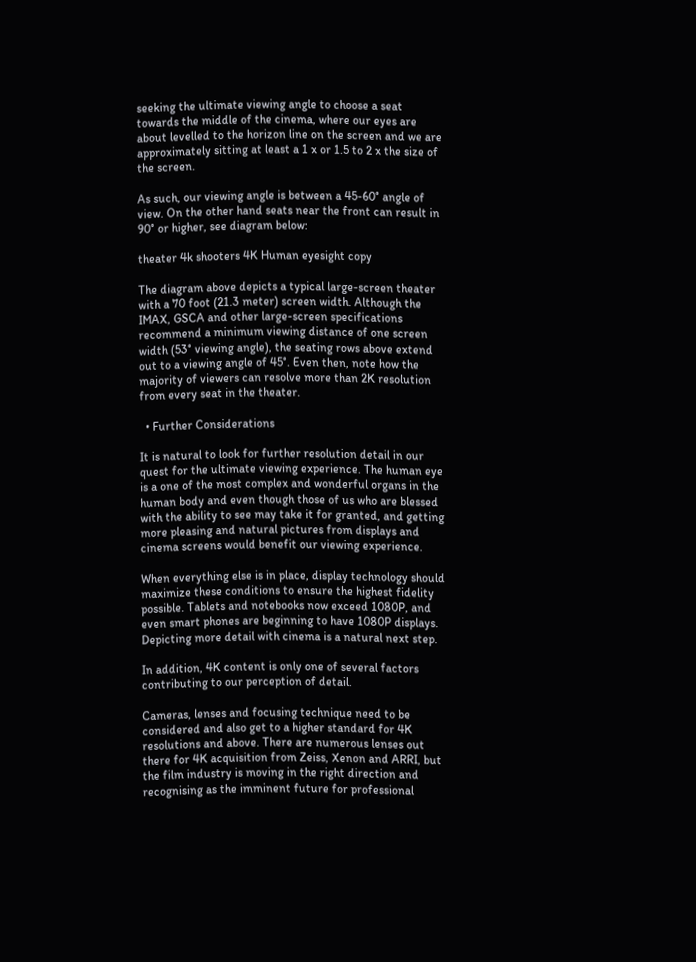seeking the ultimate viewing angle to choose a seat towards the middle of the cinema, where our eyes are about levelled to the horizon line on the screen and we are approximately sitting at least a 1 x or 1.5 to 2 x the size of the screen.

As such, our viewing angle is between a 45-60° angle of view. On the other hand seats near the front can result in 90° or higher, see diagram below:

theater 4k shooters 4K Human eyesight copy

The diagram above depicts a typical large-screen theater with a 70 foot (21.3 meter) screen width. Although the IMAX, GSCA and other large-screen specifications recommend a minimum viewing distance of one screen width (53° viewing angle), the seating rows above extend out to a viewing angle of 45°. Even then, note how the majority of viewers can resolve more than 2K resolution from every seat in the theater.

  • Further Considerations

It is natural to look for further resolution detail in our quest for the ultimate viewing experience. The human eye is a one of the most complex and wonderful organs in the human body and even though those of us who are blessed with the ability to see may take it for granted, and getting more pleasing and natural pictures from displays and cinema screens would benefit our viewing experience.

When everything else is in place, display technology should maximize these conditions to ensure the highest fidelity possible. Tablets and notebooks now exceed 1080P, and even smart phones are beginning to have 1080P displays. Depicting more detail with cinema is a natural next step.

In addition, 4K content is only one of several factors contributing to our perception of detail.

Cameras, lenses and focusing technique need to be considered and also get to a higher standard for 4K resolutions and above. There are numerous lenses out there for 4K acquisition from Zeiss, Xenon and ARRI, but the film industry is moving in the right direction and recognising as the imminent future for professional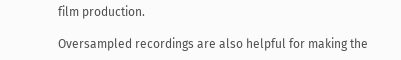film production.

Oversampled recordings are also helpful for making the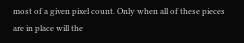most of a given pixel count. Only when all of these pieces are in place will the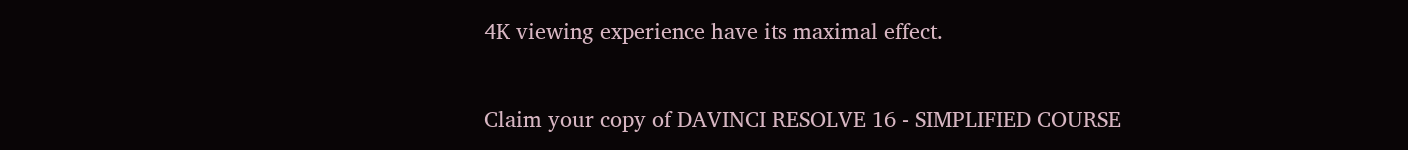4K viewing experience have its maximal effect.

Claim your copy of DAVINCI RESOLVE 16 - SIMPLIFIED COURSE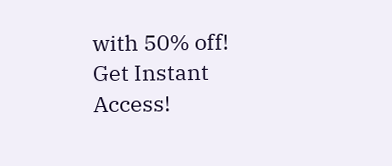with 50% off! Get Instant Access!